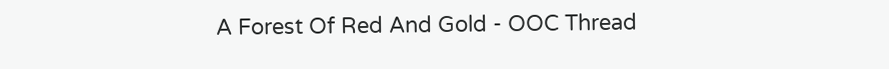A Forest Of Red And Gold - OOC Thread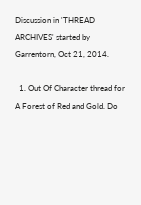Discussion in 'THREAD ARCHIVES' started by Garrentorn, Oct 21, 2014.

  1. Out Of Character thread for A Forest of Red and Gold. Do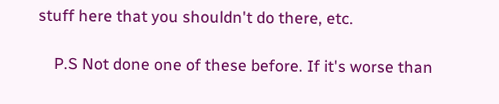stuff here that you shouldn't do there, etc.

    P.S Not done one of these before. If it's worse than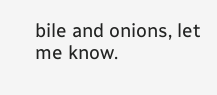bile and onions, let me know.